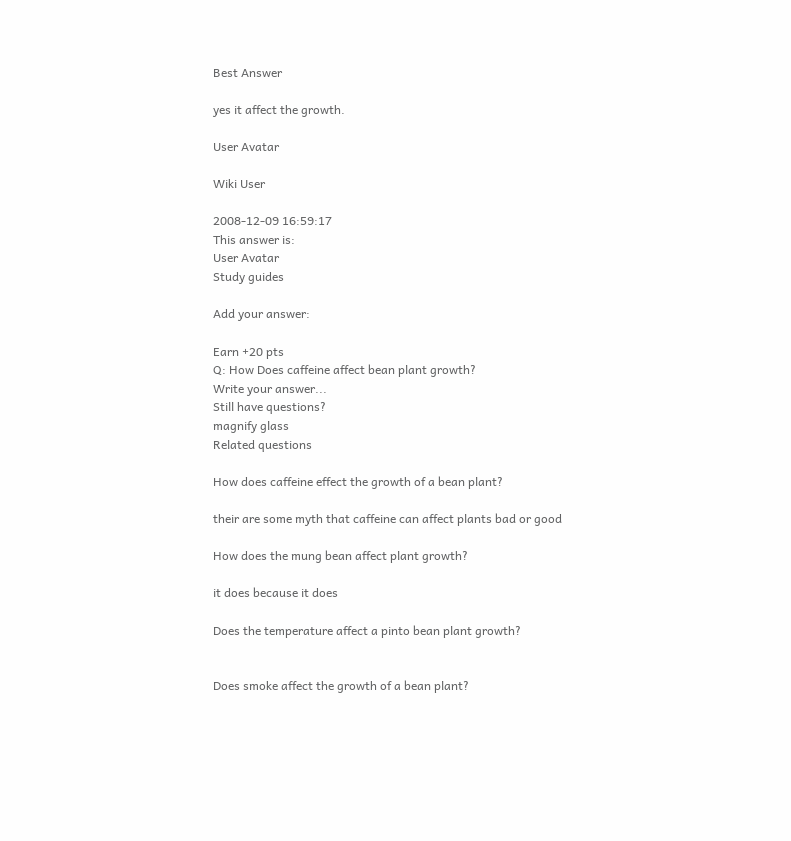Best Answer

yes it affect the growth.

User Avatar

Wiki User

2008-12-09 16:59:17
This answer is:
User Avatar
Study guides

Add your answer:

Earn +20 pts
Q: How Does caffeine affect bean plant growth?
Write your answer...
Still have questions?
magnify glass
Related questions

How does caffeine effect the growth of a bean plant?

their are some myth that caffeine can affect plants bad or good

How does the mung bean affect plant growth?

it does because it does

Does the temperature affect a pinto bean plant growth?


Does smoke affect the growth of a bean plant?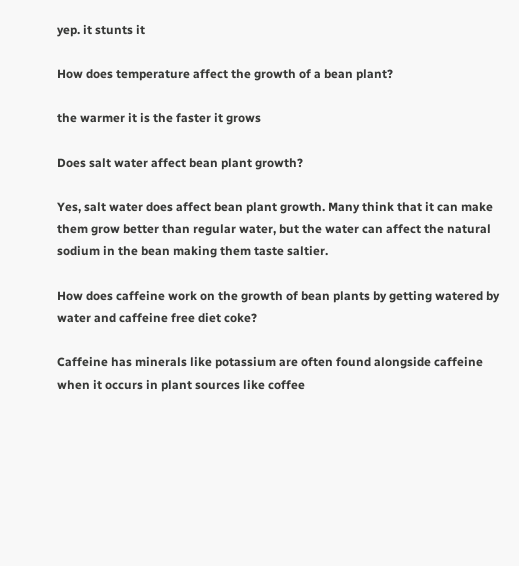yep. it stunts it

How does temperature affect the growth of a bean plant?

the warmer it is the faster it grows

Does salt water affect bean plant growth?

Yes, salt water does affect bean plant growth. Many think that it can make them grow better than regular water, but the water can affect the natural sodium in the bean making them taste saltier.

How does caffeine work on the growth of bean plants by getting watered by water and caffeine free diet coke?

Caffeine has minerals like potassium are often found alongside caffeine when it occurs in plant sources like coffee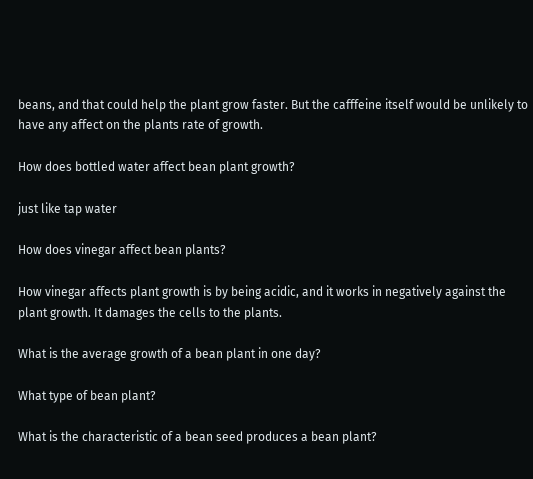beans, and that could help the plant grow faster. But the cafffeine itself would be unlikely to have any affect on the plants rate of growth.

How does bottled water affect bean plant growth?

just like tap water

How does vinegar affect bean plants?

How vinegar affects plant growth is by being acidic, and it works in negatively against the plant growth. It damages the cells to the plants.

What is the average growth of a bean plant in one day?

What type of bean plant?

What is the characteristic of a bean seed produces a bean plant?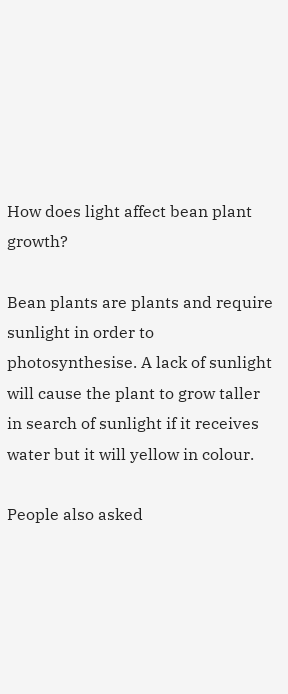How does light affect bean plant growth?

Bean plants are plants and require sunlight in order to photosynthesise. A lack of sunlight will cause the plant to grow taller in search of sunlight if it receives water but it will yellow in colour.

People also asked